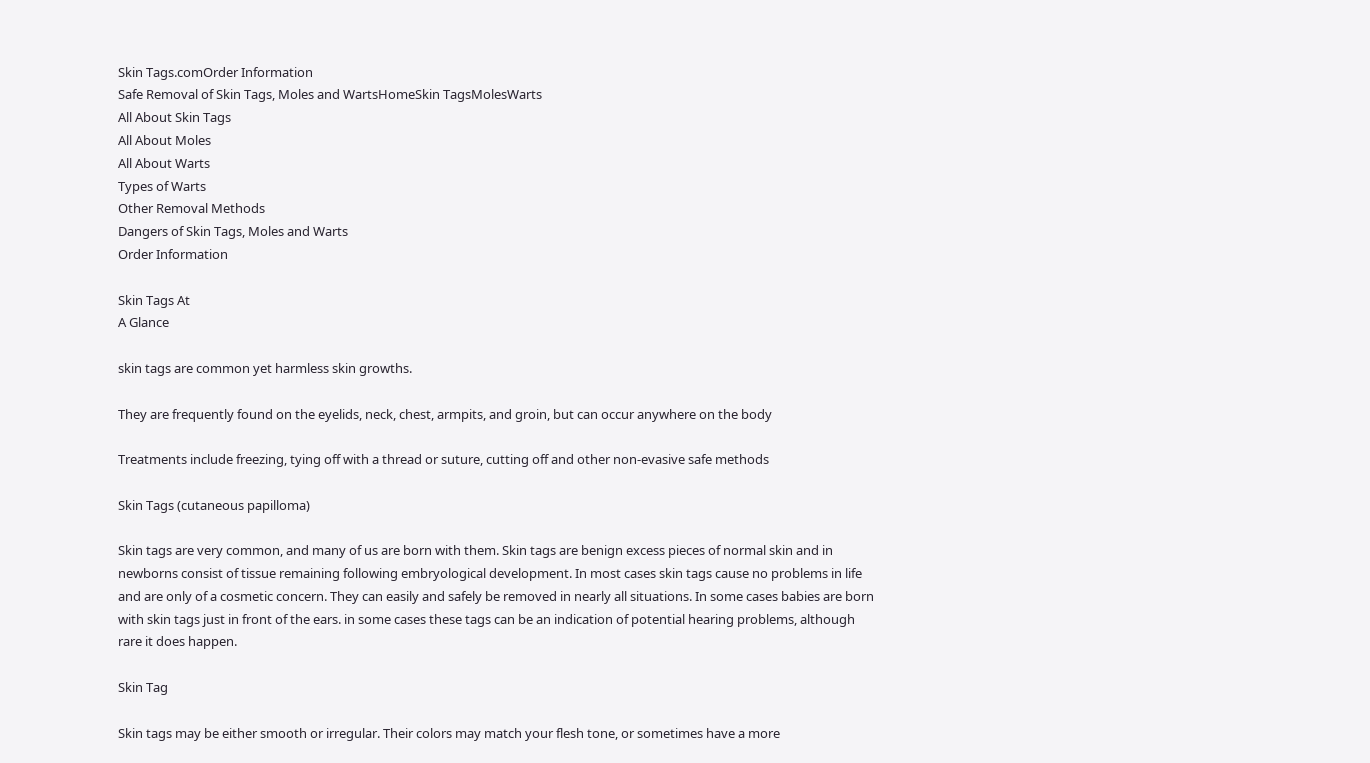Skin Tags.comOrder Information
Safe Removal of Skin Tags, Moles and WartsHomeSkin TagsMolesWarts
All About Skin Tags
All About Moles
All About Warts
Types of Warts
Other Removal Methods
Dangers of Skin Tags, Moles and Warts
Order Information

Skin Tags At
A Glance

skin tags are common yet harmless skin growths.

They are frequently found on the eyelids, neck, chest, armpits, and groin, but can occur anywhere on the body

Treatments include freezing, tying off with a thread or suture, cutting off and other non-evasive safe methods

Skin Tags (cutaneous papilloma)

Skin tags are very common, and many of us are born with them. Skin tags are benign excess pieces of normal skin and in newborns consist of tissue remaining following embryological development. In most cases skin tags cause no problems in life and are only of a cosmetic concern. They can easily and safely be removed in nearly all situations. In some cases babies are born with skin tags just in front of the ears. in some cases these tags can be an indication of potential hearing problems, although rare it does happen.

Skin Tag

Skin tags may be either smooth or irregular. Their colors may match your flesh tone, or sometimes have a more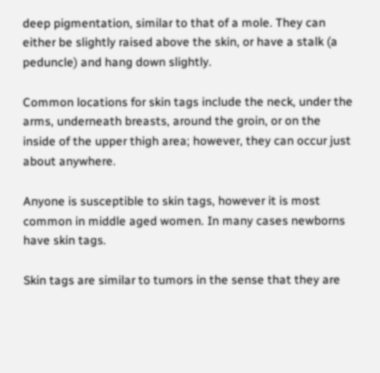deep pigmentation, similar to that of a mole. They can either be slightly raised above the skin, or have a stalk (a peduncle) and hang down slightly.

Common locations for skin tags include the neck, under the arms, underneath breasts, around the groin, or on the inside of the upper thigh area; however, they can occur just about anywhere.

Anyone is susceptible to skin tags, however it is most common in middle aged women. In many cases newborns have skin tags.

Skin tags are similar to tumors in the sense that they are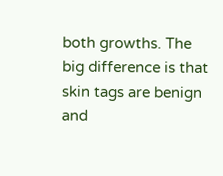both growths. The big difference is that skin tags are benign and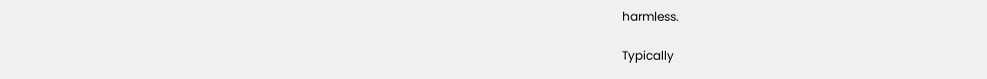harmless.

Typically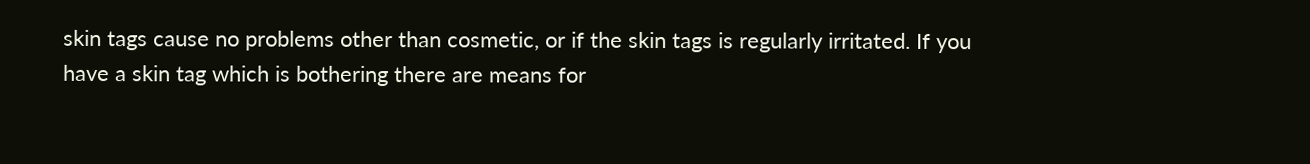skin tags cause no problems other than cosmetic, or if the skin tags is regularly irritated. If you have a skin tag which is bothering there are means for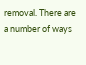removal. There are a number of ways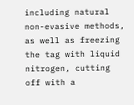including natural non-evasive methods, as well as freezing the tag with liquid nitrogen, cutting off with a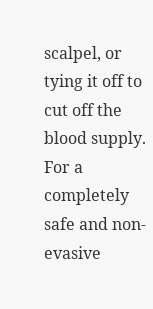scalpel, or tying it off to cut off the blood supply. For a completely safe and non-evasive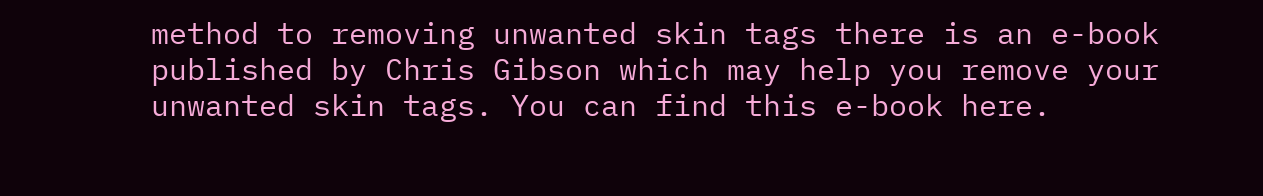method to removing unwanted skin tags there is an e-book published by Chris Gibson which may help you remove your unwanted skin tags. You can find this e-book here.